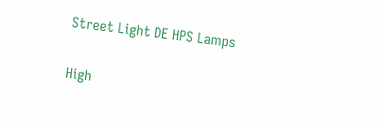Street Light DE HPS Lamps


High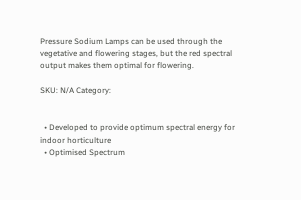Pressure Sodium Lamps can be used through the vegetative and flowering stages, but the red spectral output makes them optimal for flowering.

SKU: N/A Category:


  • Developed to provide optimum spectral energy for indoor horticulture
  • Optimised Spectrum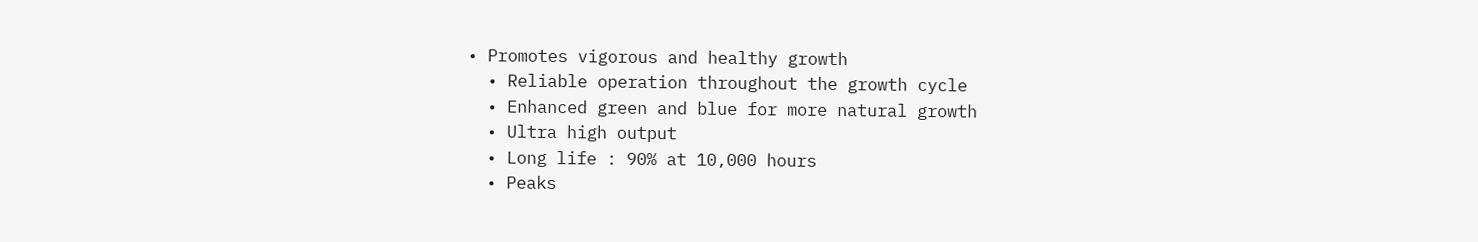• Promotes vigorous and healthy growth
  • Reliable operation throughout the growth cycle
  • Enhanced green and blue for more natural growth
  • Ultra high output
  • Long life : 90% at 10,000 hours
  • Peaks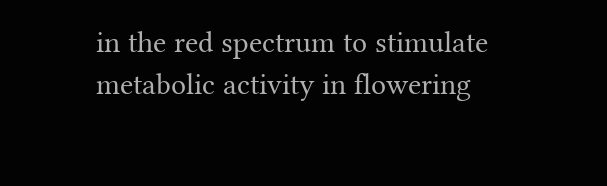in the red spectrum to stimulate metabolic activity in flowering